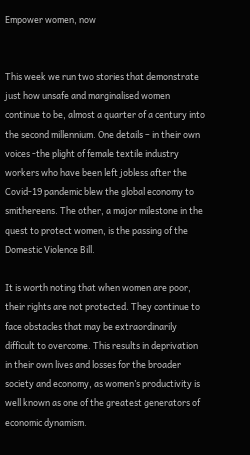Empower women, now


This week we run two stories that demonstrate just how unsafe and marginalised women continue to be, almost a quarter of a century into the second millennium. One details – in their own voices -the plight of female textile industry workers who have been left jobless after the Covid-19 pandemic blew the global economy to smithereens. The other, a major milestone in the quest to protect women, is the passing of the Domestic Violence Bill.

It is worth noting that when women are poor, their rights are not protected. They continue to face obstacles that may be extraordinarily difficult to overcome. This results in deprivation in their own lives and losses for the broader society and economy, as women’s productivity is well known as one of the greatest generators of economic dynamism.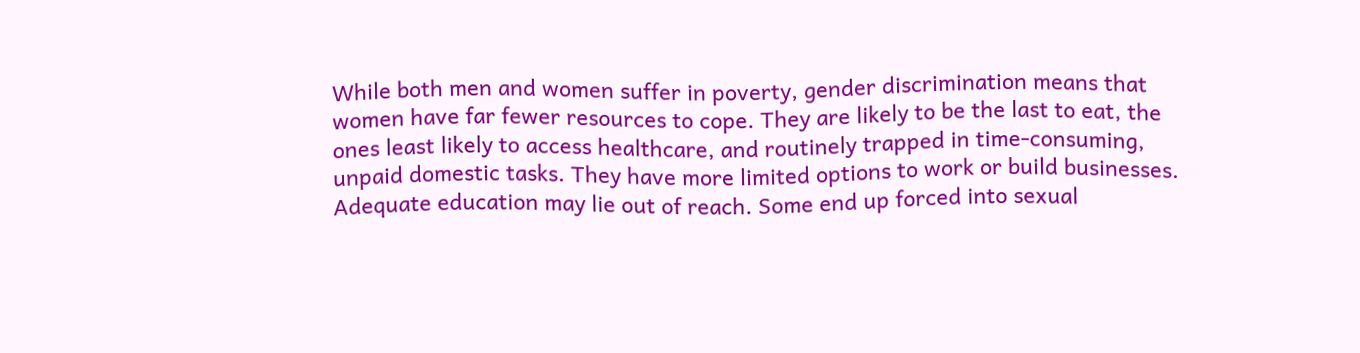While both men and women suffer in poverty, gender discrimination means that women have far fewer resources to cope. They are likely to be the last to eat, the ones least likely to access healthcare, and routinely trapped in time-consuming, unpaid domestic tasks. They have more limited options to work or build businesses. Adequate education may lie out of reach. Some end up forced into sexual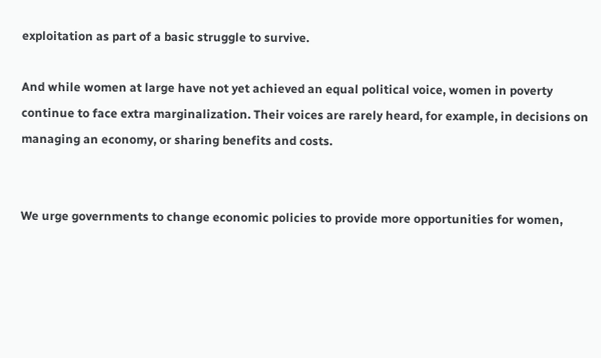exploitation as part of a basic struggle to survive.

And while women at large have not yet achieved an equal political voice, women in poverty continue to face extra marginalization. Their voices are rarely heard, for example, in decisions on managing an economy, or sharing benefits and costs.


We urge governments to change economic policies to provide more opportunities for women,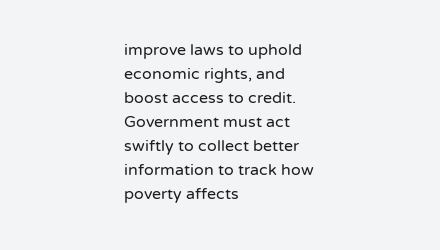improve laws to uphold economic rights, and boost access to credit. Government must act swiftly to collect better information to track how poverty affects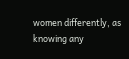women differently, as knowing any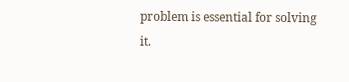problem is essential for solving it.